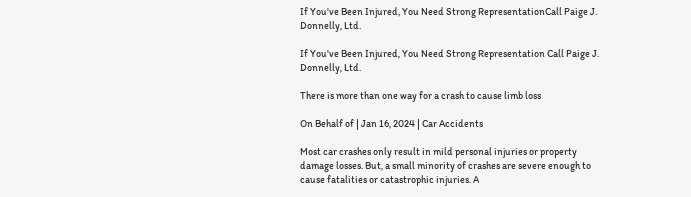If You've Been Injured, You Need Strong RepresentationCall Paige J. Donnelly, Ltd.

If You've Been Injured, You Need Strong Representation Call Paige J. Donnelly, Ltd.

There is more than one way for a crash to cause limb loss

On Behalf of | Jan 16, 2024 | Car Accidents

Most car crashes only result in mild personal injuries or property damage losses. But, a small minority of crashes are severe enough to cause fatalities or catastrophic injuries. A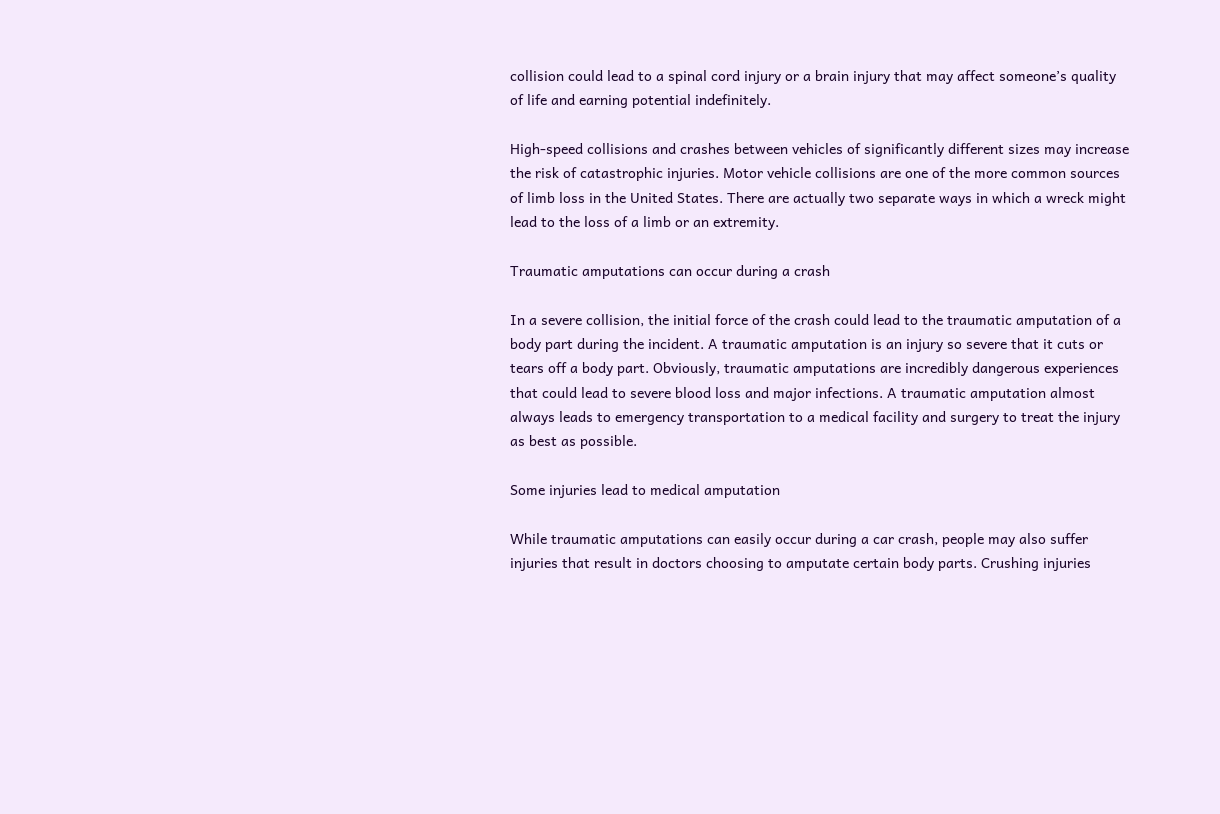collision could lead to a spinal cord injury or a brain injury that may affect someone’s quality of life and earning potential indefinitely.

High-speed collisions and crashes between vehicles of significantly different sizes may increase the risk of catastrophic injuries. Motor vehicle collisions are one of the more common sources of limb loss in the United States. There are actually two separate ways in which a wreck might lead to the loss of a limb or an extremity.

Traumatic amputations can occur during a crash

In a severe collision, the initial force of the crash could lead to the traumatic amputation of a body part during the incident. A traumatic amputation is an injury so severe that it cuts or tears off a body part. Obviously, traumatic amputations are incredibly dangerous experiences that could lead to severe blood loss and major infections. A traumatic amputation almost always leads to emergency transportation to a medical facility and surgery to treat the injury as best as possible.

Some injuries lead to medical amputation

While traumatic amputations can easily occur during a car crash, people may also suffer injuries that result in doctors choosing to amputate certain body parts. Crushing injuries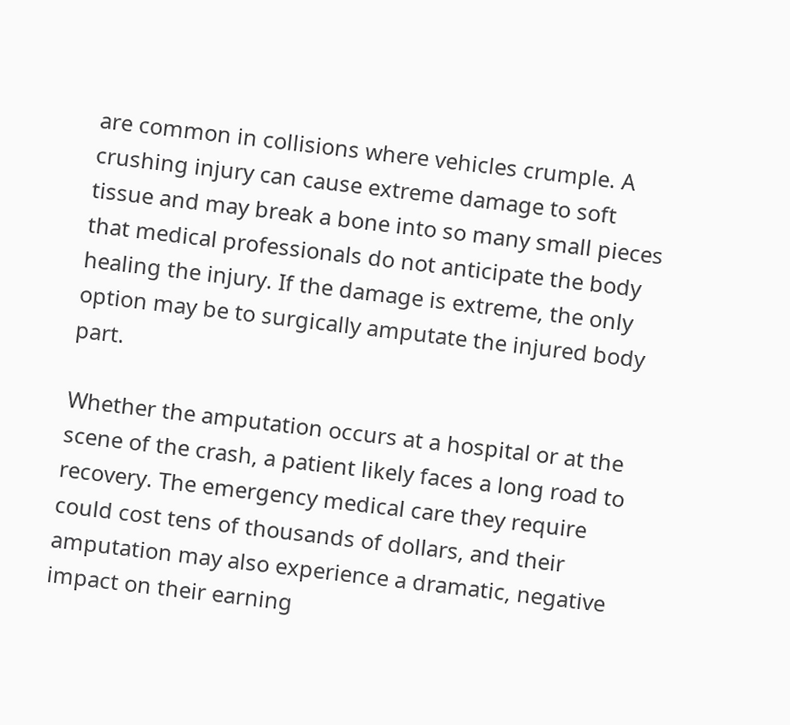are common in collisions where vehicles crumple. A crushing injury can cause extreme damage to soft tissue and may break a bone into so many small pieces that medical professionals do not anticipate the body healing the injury. If the damage is extreme, the only option may be to surgically amputate the injured body part.

Whether the amputation occurs at a hospital or at the scene of the crash, a patient likely faces a long road to recovery. The emergency medical care they require could cost tens of thousands of dollars, and their amputation may also experience a dramatic, negative impact on their earning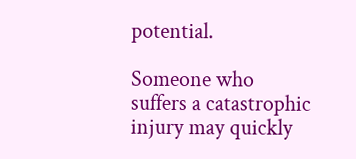potential.

Someone who suffers a catastrophic injury may quickly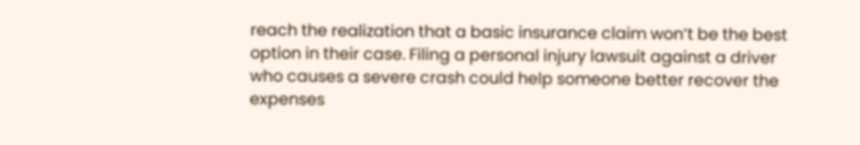reach the realization that a basic insurance claim won’t be the best option in their case. Filing a personal injury lawsuit against a driver who causes a severe crash could help someone better recover the expenses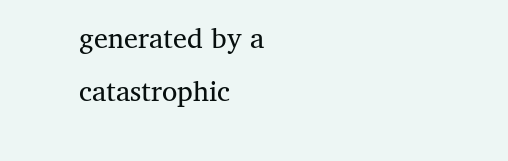generated by a catastrophic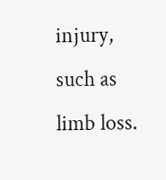injury, such as limb loss.